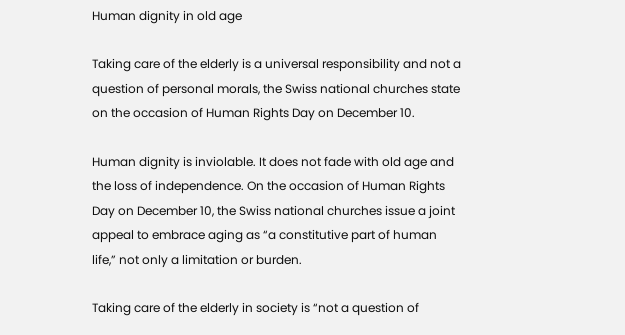Human dignity in old age

Taking care of the elderly is a universal responsibility and not a question of personal morals, the Swiss national churches state on the occasion of Human Rights Day on December 10.

Human dignity is inviolable. It does not fade with old age and the loss of independence. On the occasion of Human Rights Day on December 10, the Swiss national churches issue a joint appeal to embrace aging as “a constitutive part of human life,” not only a limitation or burden.

Taking care of the elderly in society is “not a question of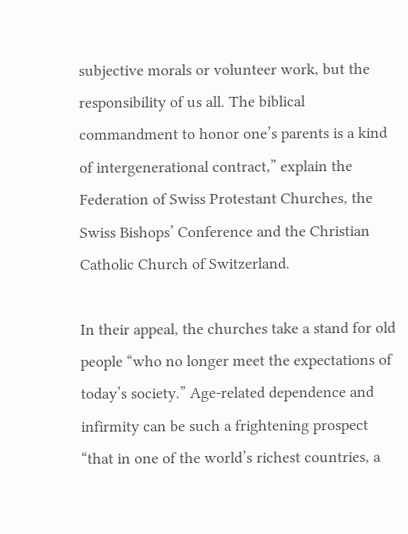subjective morals or volunteer work, but the responsibility of us all. The biblical commandment to honor one’s parents is a kind of intergenerational contract,” explain the Federation of Swiss Protestant Churches, the Swiss Bishops’ Conference and the Christian Catholic Church of Switzerland.

In their appeal, the churches take a stand for old people “who no longer meet the expectations of today’s society.” Age-related dependence and infirmity can be such a frightening prospect “that in one of the world’s richest countries, a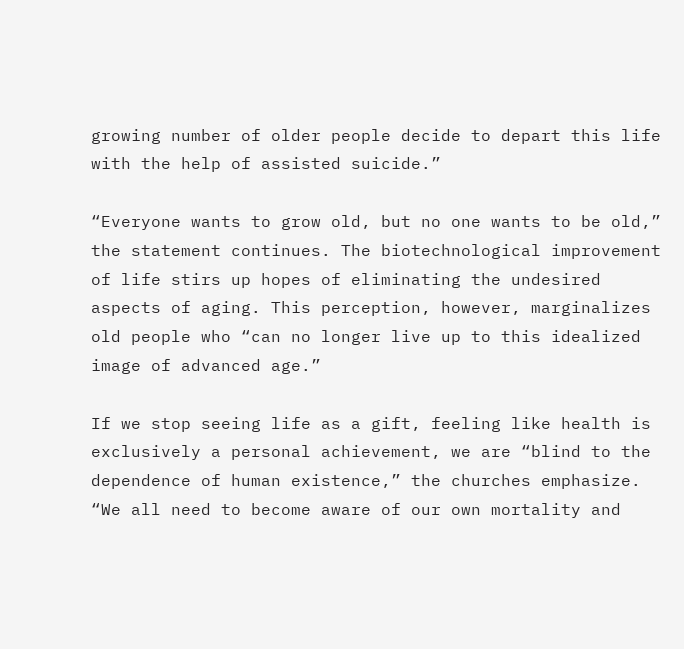growing number of older people decide to depart this life with the help of assisted suicide.”

“Everyone wants to grow old, but no one wants to be old,” the statement continues. The biotechnological improvement of life stirs up hopes of eliminating the undesired aspects of aging. This perception, however, marginalizes old people who “can no longer live up to this idealized image of advanced age.”

If we stop seeing life as a gift, feeling like health is exclusively a personal achievement, we are “blind to the dependence of human existence,” the churches emphasize. “We all need to become aware of our own mortality and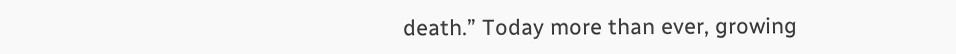death.” Today more than ever, growing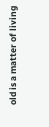old is a matter of living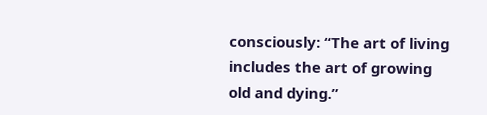consciously: “The art of living includes the art of growing old and dying.”